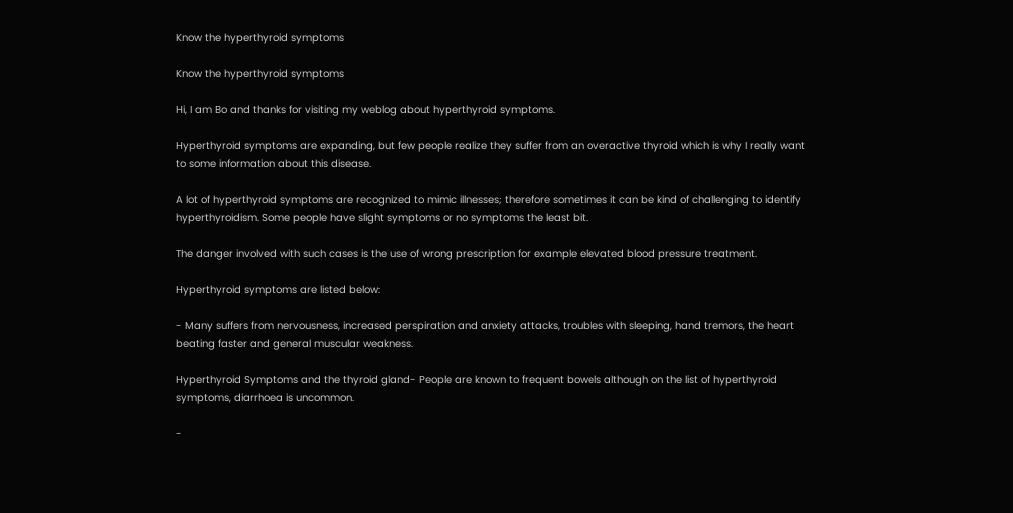Know the hyperthyroid symptoms

Know the hyperthyroid symptoms

Hi, I am Bo and thanks for visiting my weblog about hyperthyroid symptoms.

Hyperthyroid symptoms are expanding, but few people realize they suffer from an overactive thyroid which is why I really want to some information about this disease.

A lot of hyperthyroid symptoms are recognized to mimic illnesses; therefore sometimes it can be kind of challenging to identify hyperthyroidism. Some people have slight symptoms or no symptoms the least bit.

The danger involved with such cases is the use of wrong prescription for example elevated blood pressure treatment.

Hyperthyroid symptoms are listed below:

- Many suffers from nervousness, increased perspiration and anxiety attacks, troubles with sleeping, hand tremors, the heart beating faster and general muscular weakness.

Hyperthyroid Symptoms and the thyroid gland- People are known to frequent bowels although on the list of hyperthyroid symptoms, diarrhoea is uncommon.

-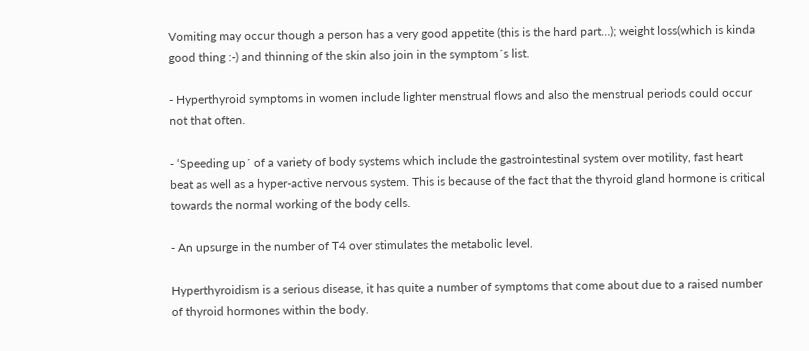Vomiting may occur though a person has a very good appetite (this is the hard part…); weight loss(which is kinda good thing :-) and thinning of the skin also join in the symptom´s list.

- Hyperthyroid symptoms in women include lighter menstrual flows and also the menstrual periods could occur not that often.

- ‘Speeding up´ of a variety of body systems which include the gastrointestinal system over motility, fast heart beat as well as a hyper-active nervous system. This is because of the fact that the thyroid gland hormone is critical towards the normal working of the body cells.

- An upsurge in the number of T4 over stimulates the metabolic level.

Hyperthyroidism is a serious disease, it has quite a number of symptoms that come about due to a raised number of thyroid hormones within the body.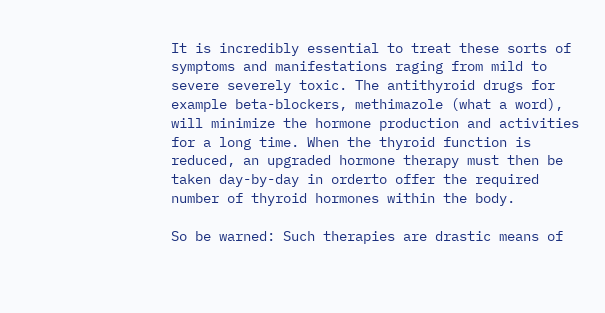It is incredibly essential to treat these sorts of symptoms and manifestations raging from mild to severe severely toxic. The antithyroid drugs for example beta-blockers, methimazole (what a word), will minimize the hormone production and activities for a long time. When the thyroid function is reduced, an upgraded hormone therapy must then be taken day-by-day in orderto offer the required number of thyroid hormones within the body.

So be warned: Such therapies are drastic means of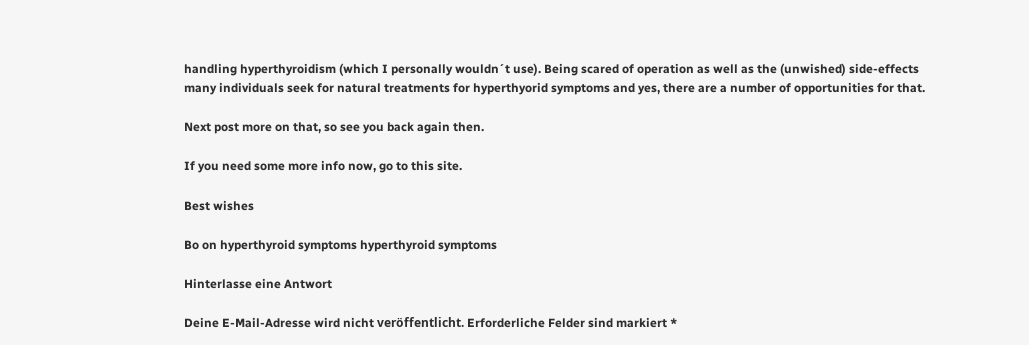handling hyperthyroidism (which I personally wouldn´t use). Being scared of operation as well as the (unwished) side-effects many individuals seek for natural treatments for hyperthyorid symptoms and yes, there are a number of opportunities for that.

Next post more on that, so see you back again then.

If you need some more info now, go to this site.

Best wishes

Bo on hyperthyroid symptoms hyperthyroid symptoms

Hinterlasse eine Antwort

Deine E-Mail-Adresse wird nicht veröffentlicht. Erforderliche Felder sind markiert *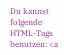Du kannst folgende HTML-Tags benutzen: <a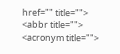href="" title=""> <abbr title=""> <acronym title="">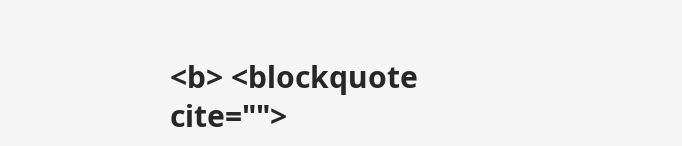<b> <blockquote cite="">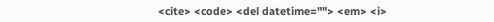<cite> <code> <del datetime=""> <em> <i>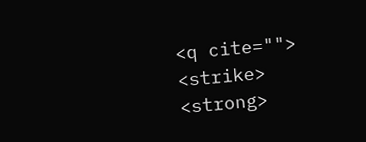<q cite=""> <strike> <strong>